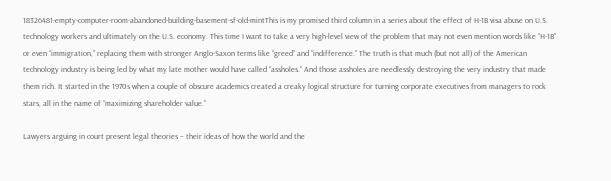18326481-empty-computer-room-abandoned-building-basement-sf-old-mintThis is my promised third column in a series about the effect of H-1B visa abuse on U.S. technology workers and ultimately on the U.S. economy. This time I want to take a very high-level view of the problem that may not even mention words like “H-1B” or even “immigration,” replacing them with stronger Anglo-Saxon terms like “greed” and “indifference.” The truth is that much (but not all) of the American technology industry is being led by what my late mother would have called “assholes.” And those assholes are needlessly destroying the very industry that made them rich. It started in the 1970s when a couple of obscure academics created a creaky logical structure for turning corporate executives from managers to rock stars, all in the name of “maximizing shareholder value.”

Lawyers arguing in court present legal theories – their ideas of how the world and the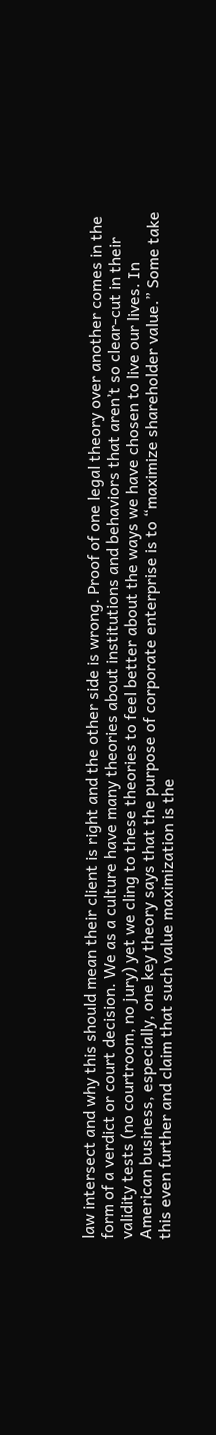law intersect and why this should mean their client is right and the other side is wrong. Proof of one legal theory over another comes in the form of a verdict or court decision. We as a culture have many theories about institutions and behaviors that aren’t so clear-cut in their validity tests (no courtroom, no jury) yet we cling to these theories to feel better about the ways we have chosen to live our lives. In American business, especially, one key theory says that the purpose of corporate enterprise is to “maximize shareholder value.” Some take this even further and claim that such value maximization is the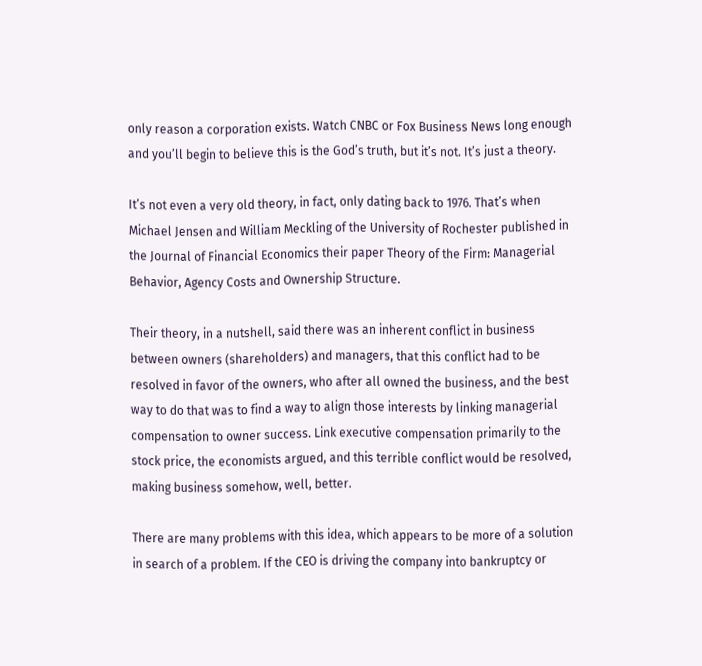only reason a corporation exists. Watch CNBC or Fox Business News long enough and you’ll begin to believe this is the God’s truth, but it’s not. It’s just a theory.

It’s not even a very old theory, in fact, only dating back to 1976. That’s when Michael Jensen and William Meckling of the University of Rochester published in the Journal of Financial Economics their paper Theory of the Firm: Managerial Behavior, Agency Costs and Ownership Structure.

Their theory, in a nutshell, said there was an inherent conflict in business between owners (shareholders) and managers, that this conflict had to be resolved in favor of the owners, who after all owned the business, and the best way to do that was to find a way to align those interests by linking managerial compensation to owner success. Link executive compensation primarily to the stock price, the economists argued, and this terrible conflict would be resolved, making business somehow, well, better.

There are many problems with this idea, which appears to be more of a solution in search of a problem. If the CEO is driving the company into bankruptcy or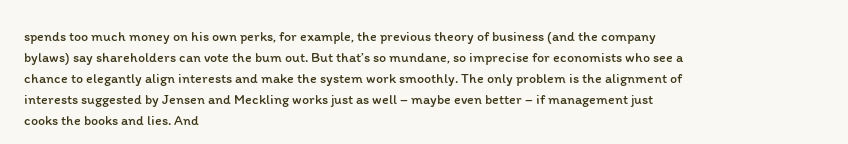spends too much money on his own perks, for example, the previous theory of business (and the company bylaws) say shareholders can vote the bum out. But that’s so mundane, so imprecise for economists who see a chance to elegantly align interests and make the system work smoothly. The only problem is the alignment of interests suggested by Jensen and Meckling works just as well – maybe even better – if management just cooks the books and lies. And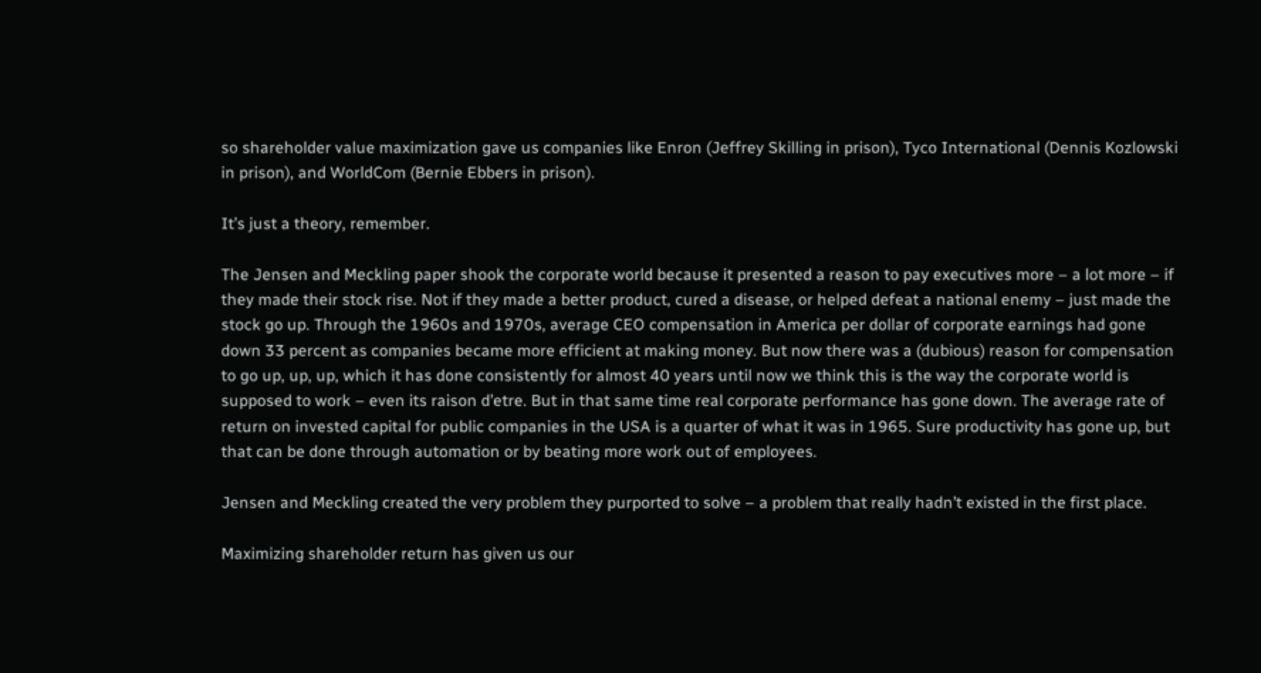so shareholder value maximization gave us companies like Enron (Jeffrey Skilling in prison), Tyco International (Dennis Kozlowski in prison), and WorldCom (Bernie Ebbers in prison).

It’s just a theory, remember.

The Jensen and Meckling paper shook the corporate world because it presented a reason to pay executives more – a lot more – if they made their stock rise. Not if they made a better product, cured a disease, or helped defeat a national enemy – just made the stock go up. Through the 1960s and 1970s, average CEO compensation in America per dollar of corporate earnings had gone down 33 percent as companies became more efficient at making money. But now there was a (dubious) reason for compensation to go up, up, up, which it has done consistently for almost 40 years until now we think this is the way the corporate world is supposed to work – even its raison d’etre. But in that same time real corporate performance has gone down. The average rate of return on invested capital for public companies in the USA is a quarter of what it was in 1965. Sure productivity has gone up, but that can be done through automation or by beating more work out of employees.

Jensen and Meckling created the very problem they purported to solve – a problem that really hadn’t existed in the first place.

Maximizing shareholder return has given us our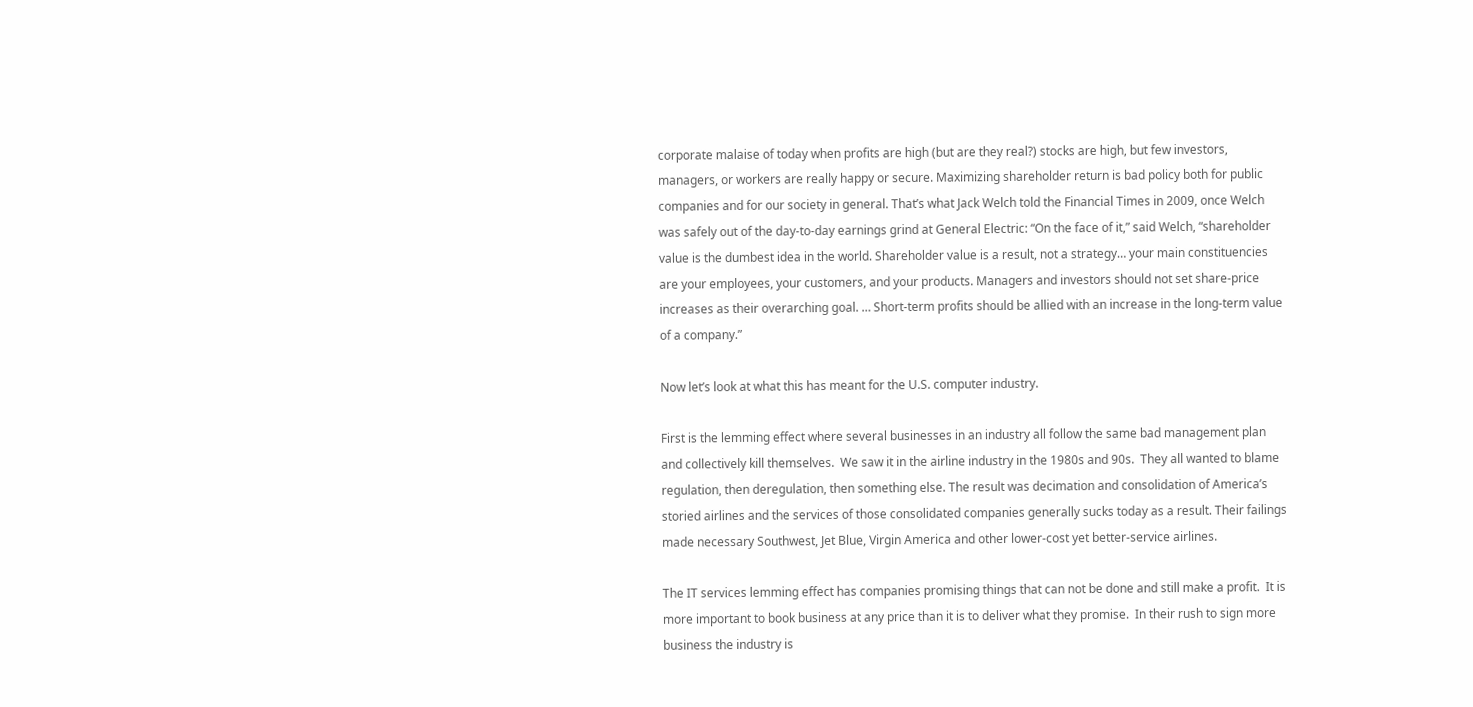corporate malaise of today when profits are high (but are they real?) stocks are high, but few investors, managers, or workers are really happy or secure. Maximizing shareholder return is bad policy both for public companies and for our society in general. That’s what Jack Welch told the Financial Times in 2009, once Welch was safely out of the day-to-day earnings grind at General Electric: “On the face of it,” said Welch, “shareholder value is the dumbest idea in the world. Shareholder value is a result, not a strategy… your main constituencies are your employees, your customers, and your products. Managers and investors should not set share-price increases as their overarching goal. … Short-term profits should be allied with an increase in the long-term value of a company.”

Now let’s look at what this has meant for the U.S. computer industry.

First is the lemming effect where several businesses in an industry all follow the same bad management plan and collectively kill themselves.  We saw it in the airline industry in the 1980s and 90s.  They all wanted to blame regulation, then deregulation, then something else. The result was decimation and consolidation of America’s storied airlines and the services of those consolidated companies generally sucks today as a result. Their failings made necessary Southwest, Jet Blue, Virgin America and other lower-cost yet better-service airlines.

The IT services lemming effect has companies promising things that can not be done and still make a profit.  It is more important to book business at any price than it is to deliver what they promise.  In their rush to sign more business the industry is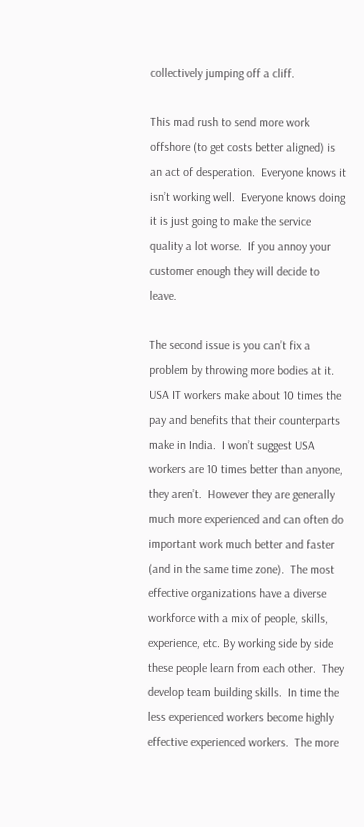collectively jumping off a cliff.

This mad rush to send more work offshore (to get costs better aligned) is an act of desperation.  Everyone knows it isn’t working well.  Everyone knows doing it is just going to make the service quality a lot worse.  If you annoy your customer enough they will decide to leave.

The second issue is you can’t fix a problem by throwing more bodies at it.  USA IT workers make about 10 times the pay and benefits that their counterparts make in India.  I won’t suggest USA workers are 10 times better than anyone, they aren’t.  However they are generally much more experienced and can often do important work much better and faster (and in the same time zone).  The most effective organizations have a diverse workforce with a mix of people, skills, experience, etc. By working side by side these people learn from each other.  They develop team building skills.  In time the less experienced workers become highly effective experienced workers.  The more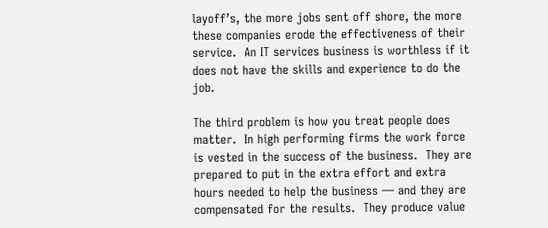layoff’s, the more jobs sent off shore, the more these companies erode the effectiveness of their service.  An IT services business is worthless if it does not have the skills and experience to do the job.

The third problem is how you treat people does matter.  In high performing firms the work force is vested in the success of the business.  They are prepared to put in the extra effort and extra hours needed to help the business — and they are compensated for the results.  They produce value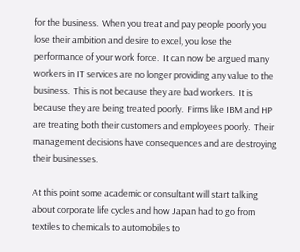for the business.  When you treat and pay people poorly you lose their ambition and desire to excel, you lose the performance of your work force.  It can now be argued many workers in IT services are no longer providing any value to the business.  This is not because they are bad workers.  It is because they are being treated poorly.  Firms like IBM and HP are treating both their customers and employees poorly.  Their management decisions have consequences and are destroying their businesses.

At this point some academic or consultant will start talking about corporate life cycles and how Japan had to go from textiles to chemicals to automobiles to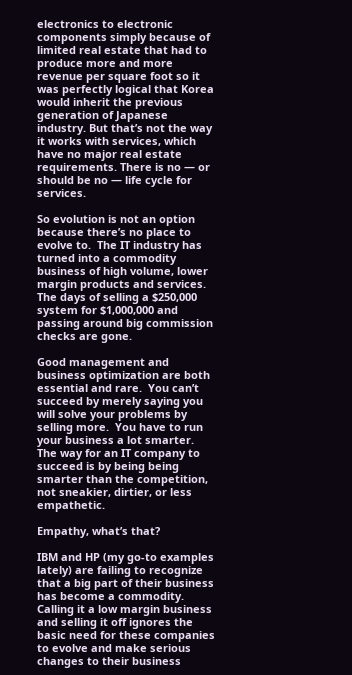electronics to electronic components simply because of limited real estate that had to produce more and more revenue per square foot so it was perfectly logical that Korea would inherit the previous generation of Japanese industry. But that’s not the way it works with services, which have no major real estate requirements. There is no — or should be no — life cycle for services.

So evolution is not an option because there’s no place to evolve to.  The IT industry has turned into a commodity business of high volume, lower margin products and services.  The days of selling a $250,000 system for $1,000,000 and passing around big commission checks are gone.

Good management and business optimization are both essential and rare.  You can’t succeed by merely saying you will solve your problems by selling more.  You have to run your business a lot smarter.  The way for an IT company to succeed is by being being smarter than the competition, not sneakier, dirtier, or less empathetic.

Empathy, what’s that?

IBM and HP (my go-to examples lately) are failing to recognize that a big part of their business has become a commodity.  Calling it a low margin business and selling it off ignores the basic need for these companies to evolve and make serious changes to their business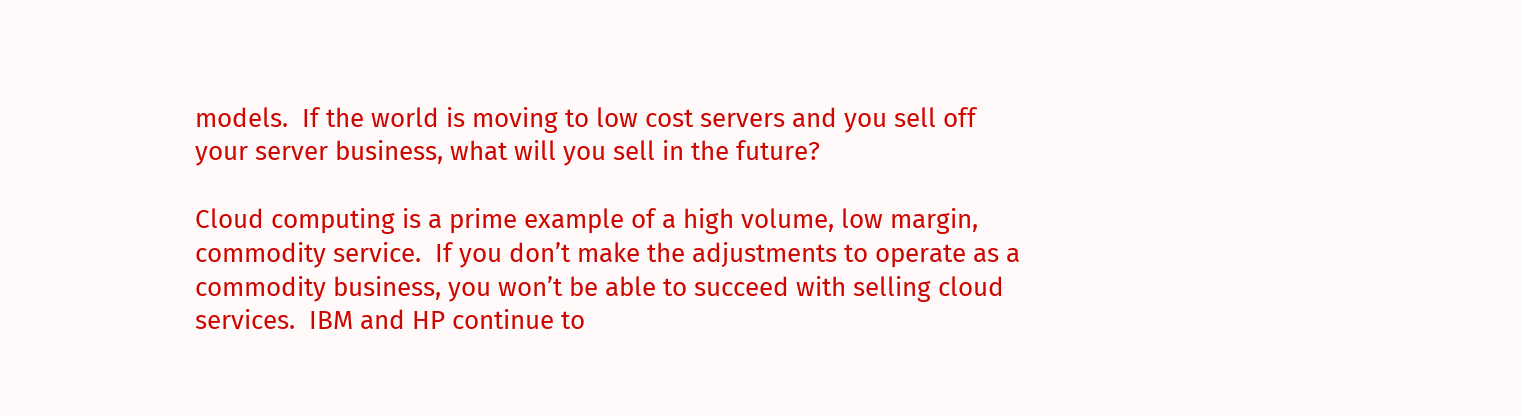models.  If the world is moving to low cost servers and you sell off your server business, what will you sell in the future?

Cloud computing is a prime example of a high volume, low margin, commodity service.  If you don’t make the adjustments to operate as a commodity business, you won’t be able to succeed with selling cloud services.  IBM and HP continue to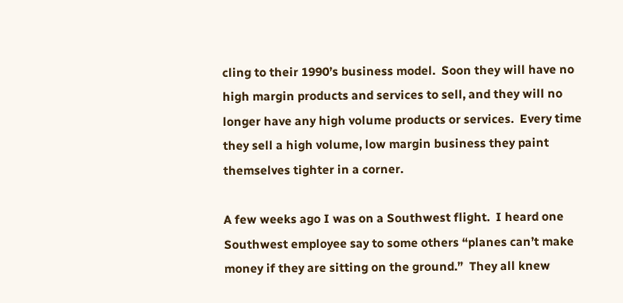cling to their 1990’s business model.  Soon they will have no high margin products and services to sell, and they will no longer have any high volume products or services.  Every time they sell a high volume, low margin business they paint themselves tighter in a corner.

A few weeks ago I was on a Southwest flight.  I heard one Southwest employee say to some others “planes can’t make money if they are sitting on the ground.”  They all knew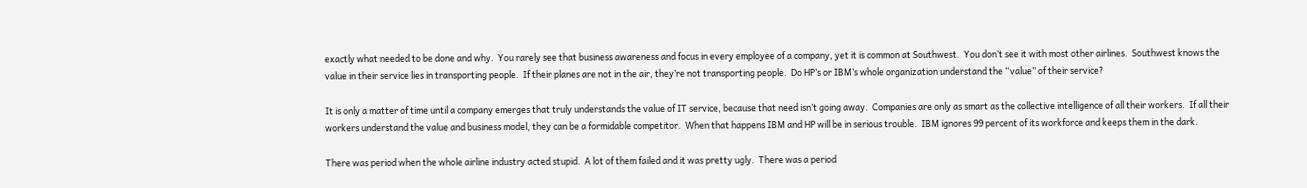exactly what needed to be done and why.  You rarely see that business awareness and focus in every employee of a company, yet it is common at Southwest.  You don’t see it with most other airlines.  Southwest knows the value in their service lies in transporting people.  If their planes are not in the air, they’re not transporting people.  Do HP’s or IBM’s whole organization understand the “value” of their service?

It is only a matter of time until a company emerges that truly understands the value of IT service, because that need isn’t going away.  Companies are only as smart as the collective intelligence of all their workers.  If all their workers understand the value and business model, they can be a formidable competitor.  When that happens IBM and HP will be in serious trouble.  IBM ignores 99 percent of its workforce and keeps them in the dark.

There was period when the whole airline industry acted stupid.  A lot of them failed and it was pretty ugly.  There was a period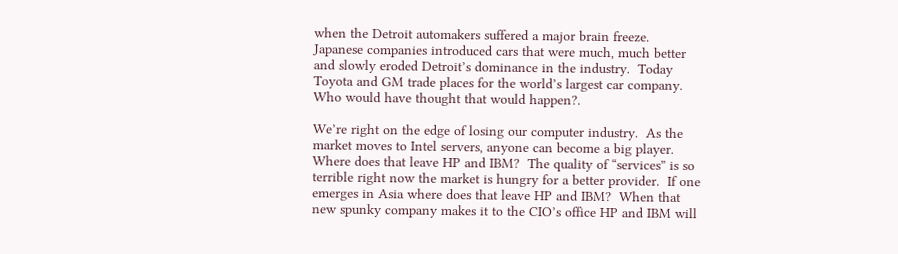when the Detroit automakers suffered a major brain freeze.  Japanese companies introduced cars that were much, much better and slowly eroded Detroit’s dominance in the industry.  Today Toyota and GM trade places for the world’s largest car company. Who would have thought that would happen?.

We’re right on the edge of losing our computer industry.  As the market moves to Intel servers, anyone can become a big player.  Where does that leave HP and IBM?  The quality of “services” is so terrible right now the market is hungry for a better provider.  If one emerges in Asia where does that leave HP and IBM?  When that new spunky company makes it to the CIO’s office HP and IBM will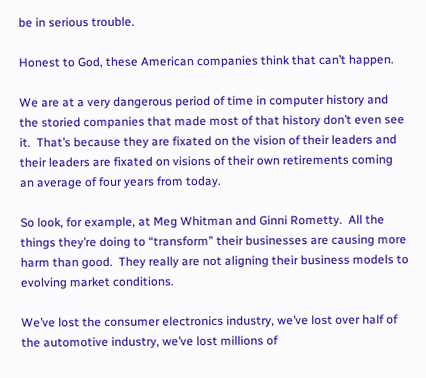be in serious trouble.

Honest to God, these American companies think that can’t happen.

We are at a very dangerous period of time in computer history and the storied companies that made most of that history don’t even see it.  That’s because they are fixated on the vision of their leaders and their leaders are fixated on visions of their own retirements coming an average of four years from today.

So look, for example, at Meg Whitman and Ginni Rometty.  All the things they’re doing to “transform” their businesses are causing more harm than good.  They really are not aligning their business models to evolving market conditions.

We’ve lost the consumer electronics industry, we’ve lost over half of the automotive industry, we’ve lost millions of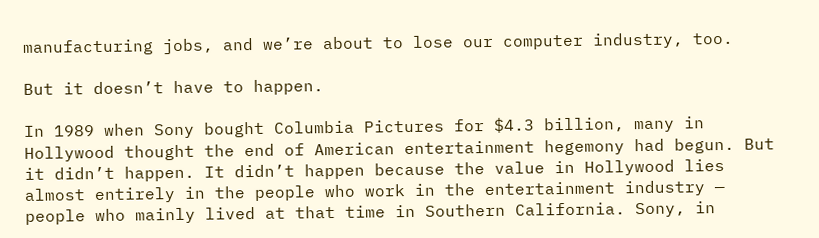manufacturing jobs, and we’re about to lose our computer industry, too.

But it doesn’t have to happen.

In 1989 when Sony bought Columbia Pictures for $4.3 billion, many in Hollywood thought the end of American entertainment hegemony had begun. But it didn’t happen. It didn’t happen because the value in Hollywood lies almost entirely in the people who work in the entertainment industry — people who mainly lived at that time in Southern California. Sony, in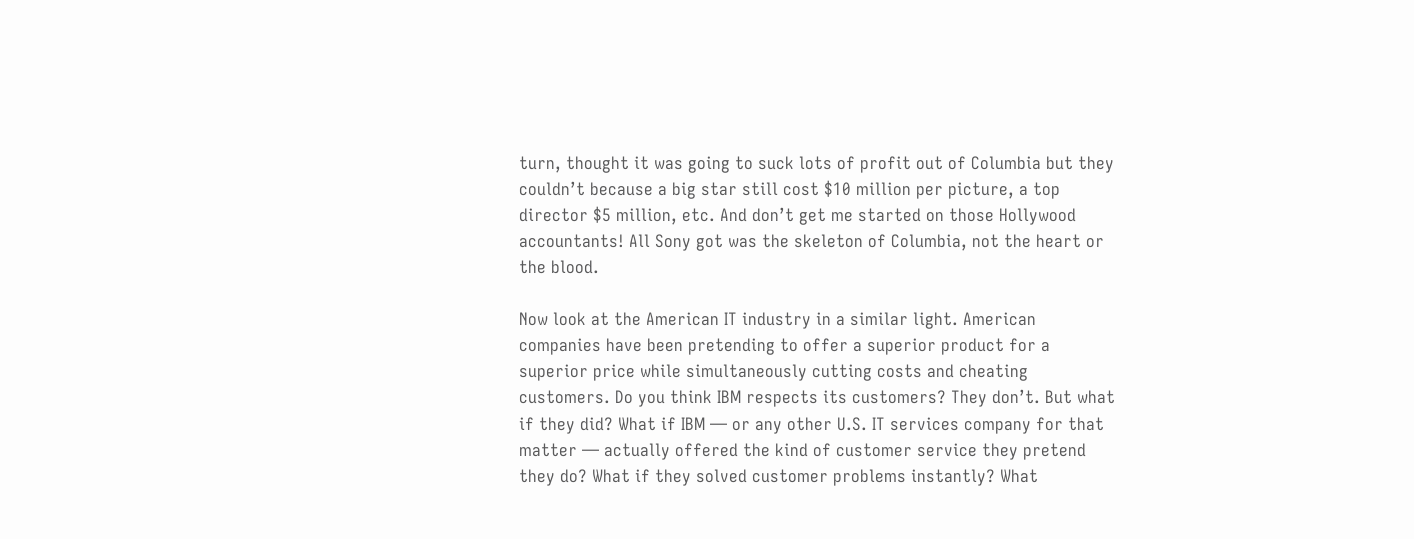turn, thought it was going to suck lots of profit out of Columbia but they couldn’t because a big star still cost $10 million per picture, a top director $5 million, etc. And don’t get me started on those Hollywood accountants! All Sony got was the skeleton of Columbia, not the heart or the blood.

Now look at the American IT industry in a similar light. American companies have been pretending to offer a superior product for a superior price while simultaneously cutting costs and cheating customers. Do you think IBM respects its customers? They don’t. But what if they did? What if IBM — or any other U.S. IT services company for that matter — actually offered the kind of customer service they pretend they do? What if they solved customer problems instantly? What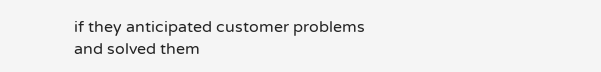if they anticipated customer problems and solved them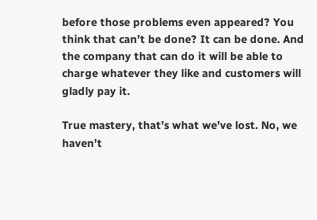before those problems even appeared? You think that can’t be done? It can be done. And the company that can do it will be able to charge whatever they like and customers will gladly pay it.

True mastery, that’s what we’ve lost. No, we haven’t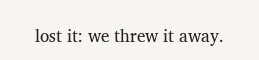lost it: we threw it away.